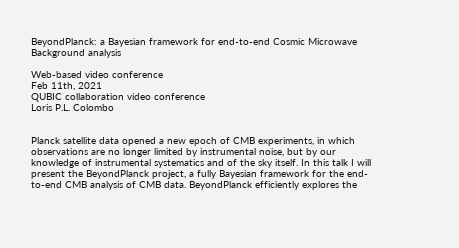BeyondPlanck: a Bayesian framework for end-to-end Cosmic Microwave Background analysis

Web-based video conference
Feb 11th, 2021
QUBIC collaboration video conference
Loris P.L. Colombo


Planck satellite data opened a new epoch of CMB experiments, in which observations are no longer limited by instrumental noise, but by our knowledge of instrumental systematics and of the sky itself. In this talk I will present the BeyondPlanck project, a fully Bayesian framework for the end-to-end CMB analysis of CMB data. BeyondPlanck efficiently explores the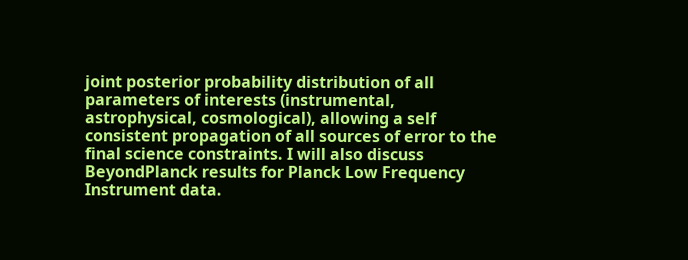joint posterior probability distribution of all parameters of interests (instrumental, astrophysical, cosmological), allowing a self consistent propagation of all sources of error to the final science constraints. I will also discuss BeyondPlanck results for Planck Low Frequency Instrument data.